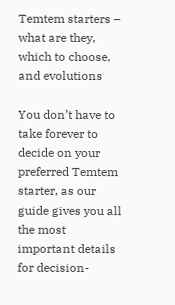Temtem starters – what are they, which to choose, and evolutions

You don’t have to take forever to decide on your preferred Temtem starter, as our guide gives you all the most important details for decision-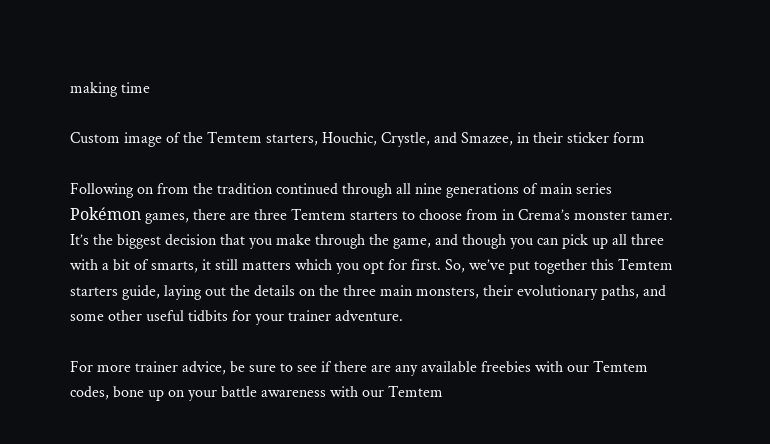making time

Custom image of the Temtem starters, Houchic, Crystle, and Smazee, in their sticker form

Following on from the tradition continued through all nine generations of main series Pokémon games, there are three Temtem starters to choose from in Crema’s monster tamer. It’s the biggest decision that you make through the game, and though you can pick up all three with a bit of smarts, it still matters which you opt for first. So, we’ve put together this Temtem starters guide, laying out the details on the three main monsters, their evolutionary paths, and some other useful tidbits for your trainer adventure.

For more trainer advice, be sure to see if there are any available freebies with our Temtem codes, bone up on your battle awareness with our Temtem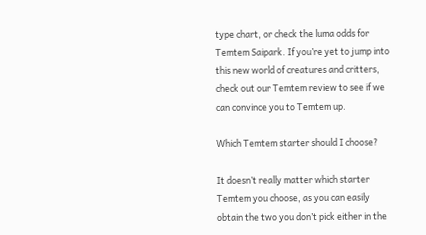type chart, or check the luma odds for Temtem Saipark. If you’re yet to jump into this new world of creatures and critters, check out our Temtem review to see if we can convince you to Temtem up.

Which Temtem starter should I choose?

It doesn’t really matter which starter Temtem you choose, as you can easily obtain the two you don’t pick either in the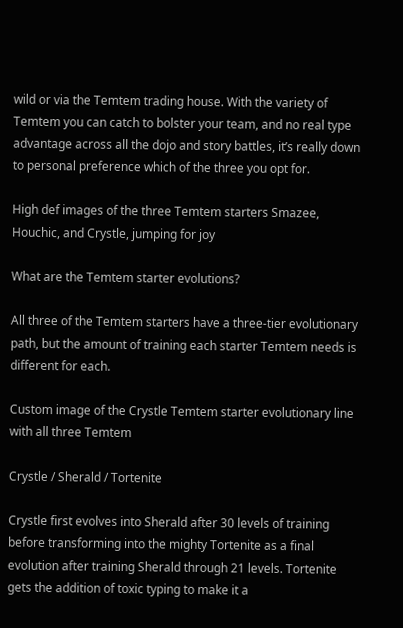wild or via the Temtem trading house. With the variety of Temtem you can catch to bolster your team, and no real type advantage across all the dojo and story battles, it’s really down to personal preference which of the three you opt for.

High def images of the three Temtem starters Smazee, Houchic, and Crystle, jumping for joy

What are the Temtem starter evolutions?

All three of the Temtem starters have a three-tier evolutionary path, but the amount of training each starter Temtem needs is different for each.

Custom image of the Crystle Temtem starter evolutionary line with all three Temtem

Crystle / Sherald / Tortenite

Crystle first evolves into Sherald after 30 levels of training before transforming into the mighty Tortenite as a final evolution after training Sherald through 21 levels. Tortenite gets the addition of toxic typing to make it a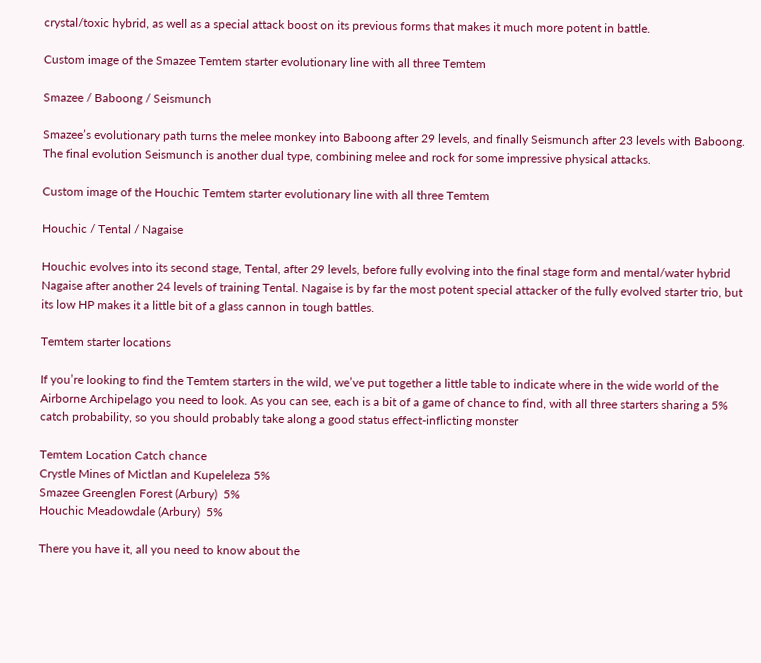crystal/toxic hybrid, as well as a special attack boost on its previous forms that makes it much more potent in battle.

Custom image of the Smazee Temtem starter evolutionary line with all three Temtem

Smazee / Baboong / Seismunch

Smazee’s evolutionary path turns the melee monkey into Baboong after 29 levels, and finally Seismunch after 23 levels with Baboong. The final evolution Seismunch is another dual type, combining melee and rock for some impressive physical attacks.

Custom image of the Houchic Temtem starter evolutionary line with all three Temtem

Houchic / Tental / Nagaise

Houchic evolves into its second stage, Tental, after 29 levels, before fully evolving into the final stage form and mental/water hybrid Nagaise after another 24 levels of training Tental. Nagaise is by far the most potent special attacker of the fully evolved starter trio, but its low HP makes it a little bit of a glass cannon in tough battles.

Temtem starter locations

If you’re looking to find the Temtem starters in the wild, we’ve put together a little table to indicate where in the wide world of the Airborne Archipelago you need to look. As you can see, each is a bit of a game of chance to find, with all three starters sharing a 5% catch probability, so you should probably take along a good status effect-inflicting monster

Temtem Location Catch chance
Crystle Mines of Mictlan and Kupeleleza 5%
Smazee Greenglen Forest (Arbury)  5%
Houchic Meadowdale (Arbury)  5%

There you have it, all you need to know about the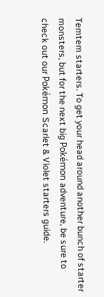Temtem starters. To get your head around another bunch of starter monsters, but for the next big Pokémon adventure, be sure to check out our Pokémon Scarlet & Violet starters guide.